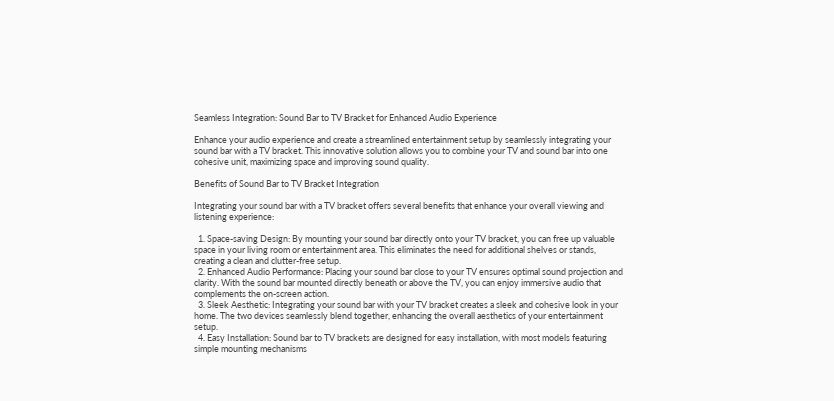Seamless Integration: Sound Bar to TV Bracket for Enhanced Audio Experience

Enhance your audio experience and create a streamlined entertainment setup by seamlessly integrating your sound bar with a TV bracket. This innovative solution allows you to combine your TV and sound bar into one cohesive unit, maximizing space and improving sound quality.

Benefits of Sound Bar to TV Bracket Integration

Integrating your sound bar with a TV bracket offers several benefits that enhance your overall viewing and listening experience:

  1. Space-saving Design: By mounting your sound bar directly onto your TV bracket, you can free up valuable space in your living room or entertainment area. This eliminates the need for additional shelves or stands, creating a clean and clutter-free setup.
  2. Enhanced Audio Performance: Placing your sound bar close to your TV ensures optimal sound projection and clarity. With the sound bar mounted directly beneath or above the TV, you can enjoy immersive audio that complements the on-screen action.
  3. Sleek Aesthetic: Integrating your sound bar with your TV bracket creates a sleek and cohesive look in your home. The two devices seamlessly blend together, enhancing the overall aesthetics of your entertainment setup.
  4. Easy Installation: Sound bar to TV brackets are designed for easy installation, with most models featuring simple mounting mechanisms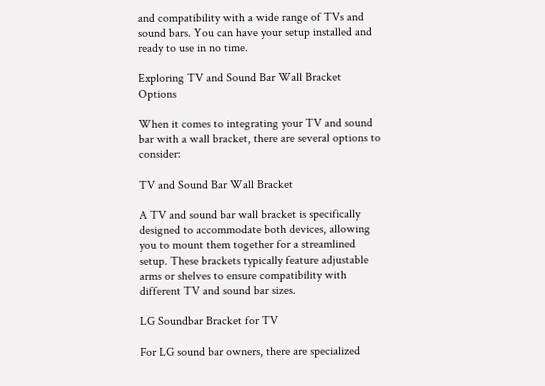and compatibility with a wide range of TVs and sound bars. You can have your setup installed and ready to use in no time.

Exploring TV and Sound Bar Wall Bracket Options

When it comes to integrating your TV and sound bar with a wall bracket, there are several options to consider:

TV and Sound Bar Wall Bracket

A TV and sound bar wall bracket is specifically designed to accommodate both devices, allowing you to mount them together for a streamlined setup. These brackets typically feature adjustable arms or shelves to ensure compatibility with different TV and sound bar sizes.

LG Soundbar Bracket for TV

For LG sound bar owners, there are specialized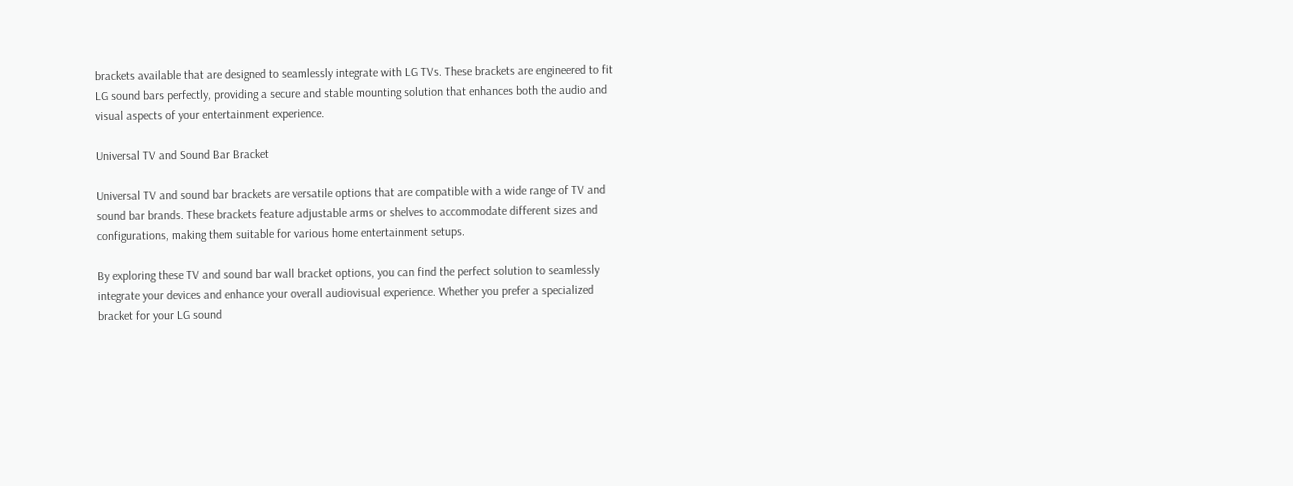brackets available that are designed to seamlessly integrate with LG TVs. These brackets are engineered to fit LG sound bars perfectly, providing a secure and stable mounting solution that enhances both the audio and visual aspects of your entertainment experience.

Universal TV and Sound Bar Bracket

Universal TV and sound bar brackets are versatile options that are compatible with a wide range of TV and sound bar brands. These brackets feature adjustable arms or shelves to accommodate different sizes and configurations, making them suitable for various home entertainment setups.

By exploring these TV and sound bar wall bracket options, you can find the perfect solution to seamlessly integrate your devices and enhance your overall audiovisual experience. Whether you prefer a specialized bracket for your LG sound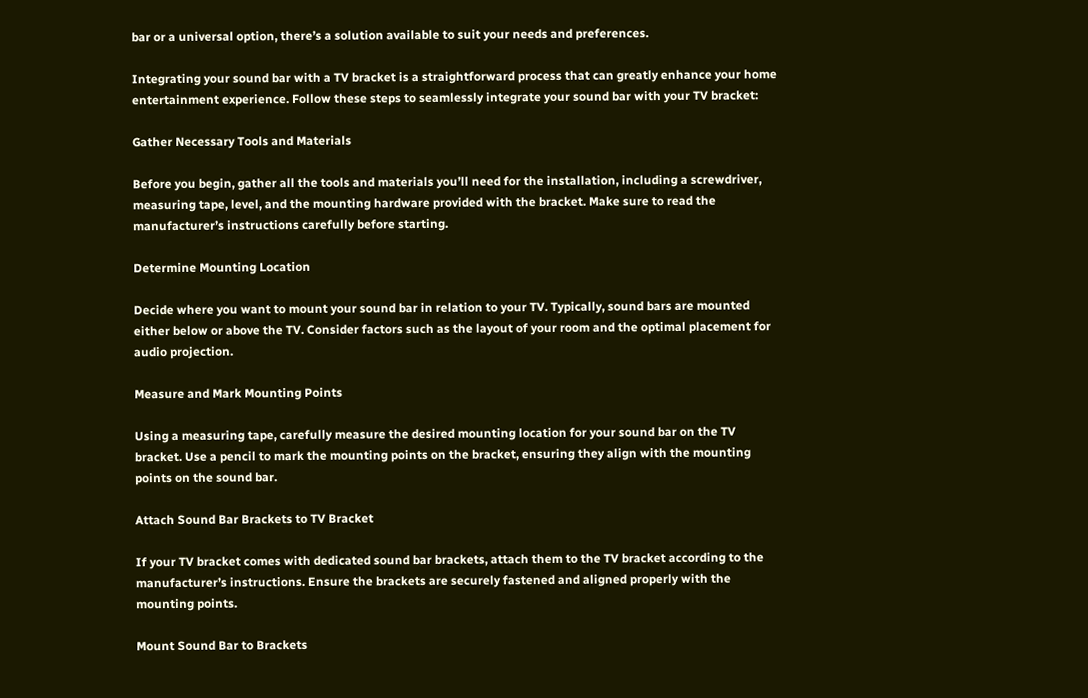bar or a universal option, there’s a solution available to suit your needs and preferences.

Integrating your sound bar with a TV bracket is a straightforward process that can greatly enhance your home entertainment experience. Follow these steps to seamlessly integrate your sound bar with your TV bracket:

Gather Necessary Tools and Materials

Before you begin, gather all the tools and materials you’ll need for the installation, including a screwdriver, measuring tape, level, and the mounting hardware provided with the bracket. Make sure to read the manufacturer’s instructions carefully before starting.

Determine Mounting Location

Decide where you want to mount your sound bar in relation to your TV. Typically, sound bars are mounted either below or above the TV. Consider factors such as the layout of your room and the optimal placement for audio projection.

Measure and Mark Mounting Points

Using a measuring tape, carefully measure the desired mounting location for your sound bar on the TV bracket. Use a pencil to mark the mounting points on the bracket, ensuring they align with the mounting points on the sound bar.

Attach Sound Bar Brackets to TV Bracket

If your TV bracket comes with dedicated sound bar brackets, attach them to the TV bracket according to the manufacturer’s instructions. Ensure the brackets are securely fastened and aligned properly with the mounting points.

Mount Sound Bar to Brackets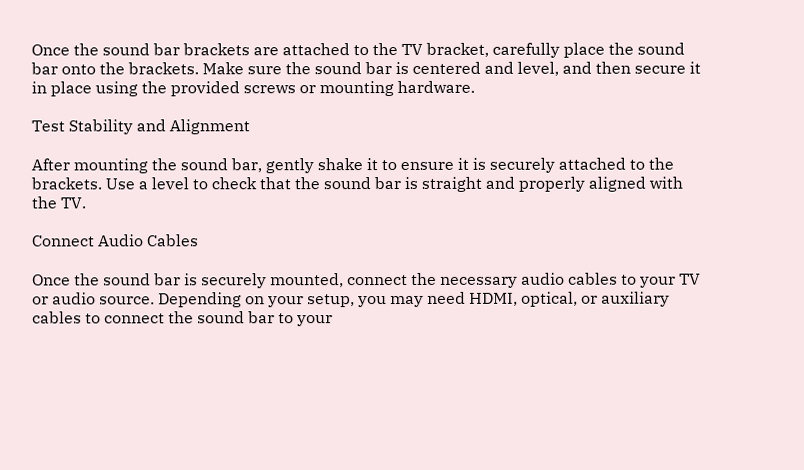Once the sound bar brackets are attached to the TV bracket, carefully place the sound bar onto the brackets. Make sure the sound bar is centered and level, and then secure it in place using the provided screws or mounting hardware.

Test Stability and Alignment

After mounting the sound bar, gently shake it to ensure it is securely attached to the brackets. Use a level to check that the sound bar is straight and properly aligned with the TV.

Connect Audio Cables

Once the sound bar is securely mounted, connect the necessary audio cables to your TV or audio source. Depending on your setup, you may need HDMI, optical, or auxiliary cables to connect the sound bar to your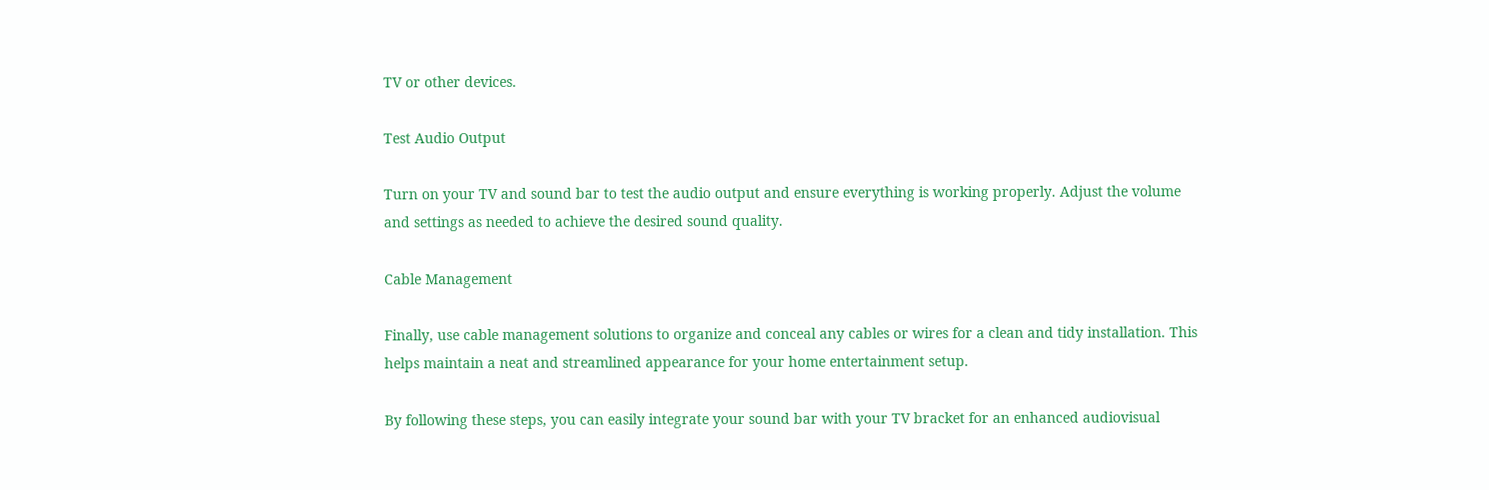TV or other devices.

Test Audio Output

Turn on your TV and sound bar to test the audio output and ensure everything is working properly. Adjust the volume and settings as needed to achieve the desired sound quality.

Cable Management

Finally, use cable management solutions to organize and conceal any cables or wires for a clean and tidy installation. This helps maintain a neat and streamlined appearance for your home entertainment setup.

By following these steps, you can easily integrate your sound bar with your TV bracket for an enhanced audiovisual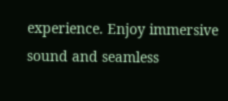experience. Enjoy immersive sound and seamless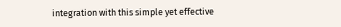integration with this simple yet effective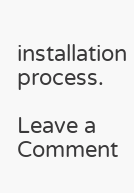installation process.

Leave a Comment